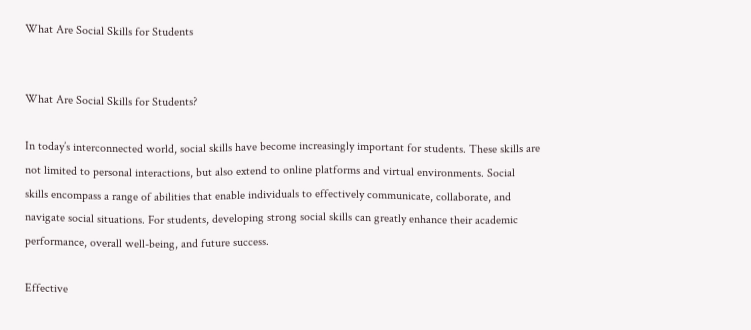What Are Social Skills for Students


What Are Social Skills for Students?

In today’s interconnected world, social skills have become increasingly important for students. These skills are not limited to personal interactions, but also extend to online platforms and virtual environments. Social skills encompass a range of abilities that enable individuals to effectively communicate, collaborate, and navigate social situations. For students, developing strong social skills can greatly enhance their academic performance, overall well-being, and future success.

Effective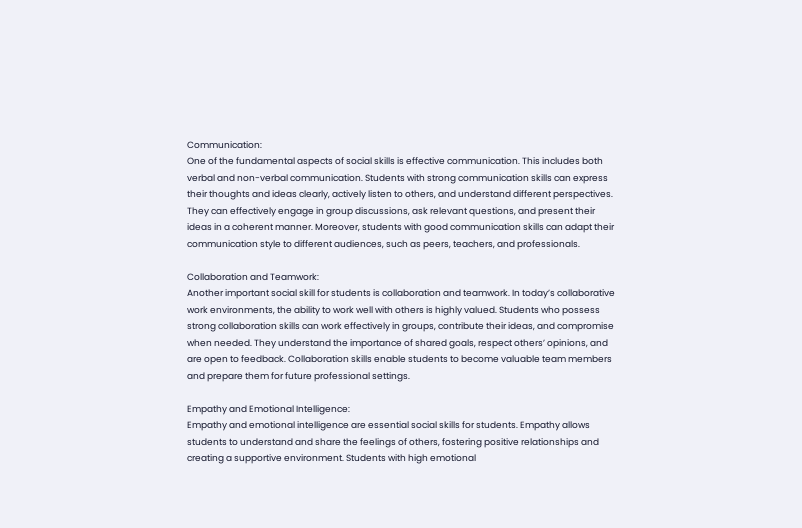Communication:
One of the fundamental aspects of social skills is effective communication. This includes both verbal and non-verbal communication. Students with strong communication skills can express their thoughts and ideas clearly, actively listen to others, and understand different perspectives. They can effectively engage in group discussions, ask relevant questions, and present their ideas in a coherent manner. Moreover, students with good communication skills can adapt their communication style to different audiences, such as peers, teachers, and professionals.

Collaboration and Teamwork:
Another important social skill for students is collaboration and teamwork. In today’s collaborative work environments, the ability to work well with others is highly valued. Students who possess strong collaboration skills can work effectively in groups, contribute their ideas, and compromise when needed. They understand the importance of shared goals, respect others’ opinions, and are open to feedback. Collaboration skills enable students to become valuable team members and prepare them for future professional settings.

Empathy and Emotional Intelligence:
Empathy and emotional intelligence are essential social skills for students. Empathy allows students to understand and share the feelings of others, fostering positive relationships and creating a supportive environment. Students with high emotional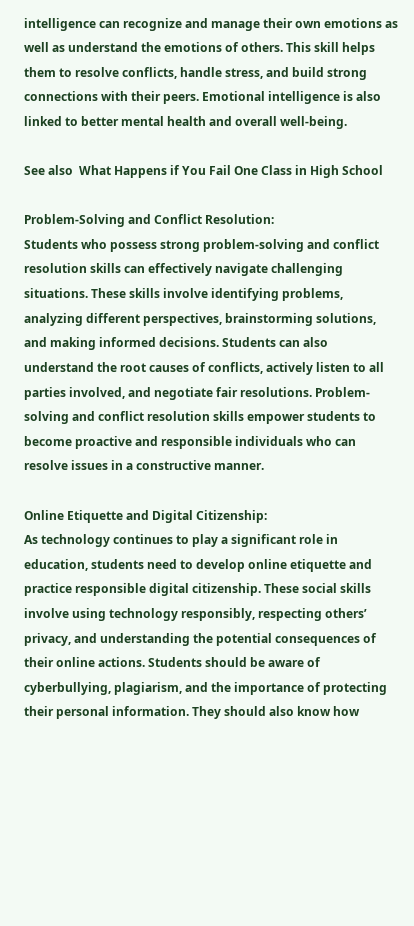intelligence can recognize and manage their own emotions as well as understand the emotions of others. This skill helps them to resolve conflicts, handle stress, and build strong connections with their peers. Emotional intelligence is also linked to better mental health and overall well-being.

See also  What Happens if You Fail One Class in High School

Problem-Solving and Conflict Resolution:
Students who possess strong problem-solving and conflict resolution skills can effectively navigate challenging situations. These skills involve identifying problems, analyzing different perspectives, brainstorming solutions, and making informed decisions. Students can also understand the root causes of conflicts, actively listen to all parties involved, and negotiate fair resolutions. Problem-solving and conflict resolution skills empower students to become proactive and responsible individuals who can resolve issues in a constructive manner.

Online Etiquette and Digital Citizenship:
As technology continues to play a significant role in education, students need to develop online etiquette and practice responsible digital citizenship. These social skills involve using technology responsibly, respecting others’ privacy, and understanding the potential consequences of their online actions. Students should be aware of cyberbullying, plagiarism, and the importance of protecting their personal information. They should also know how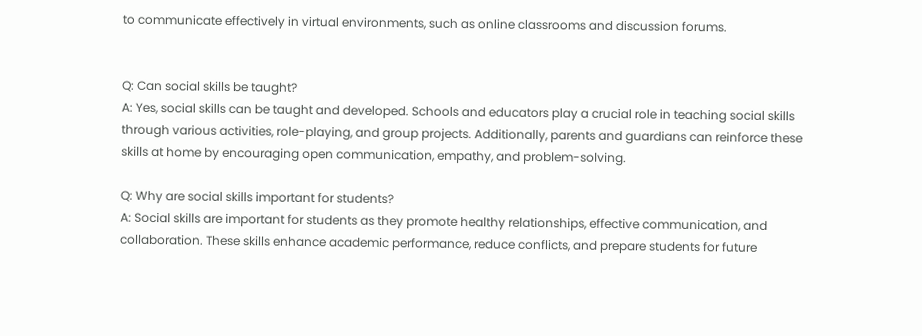to communicate effectively in virtual environments, such as online classrooms and discussion forums.


Q: Can social skills be taught?
A: Yes, social skills can be taught and developed. Schools and educators play a crucial role in teaching social skills through various activities, role-playing, and group projects. Additionally, parents and guardians can reinforce these skills at home by encouraging open communication, empathy, and problem-solving.

Q: Why are social skills important for students?
A: Social skills are important for students as they promote healthy relationships, effective communication, and collaboration. These skills enhance academic performance, reduce conflicts, and prepare students for future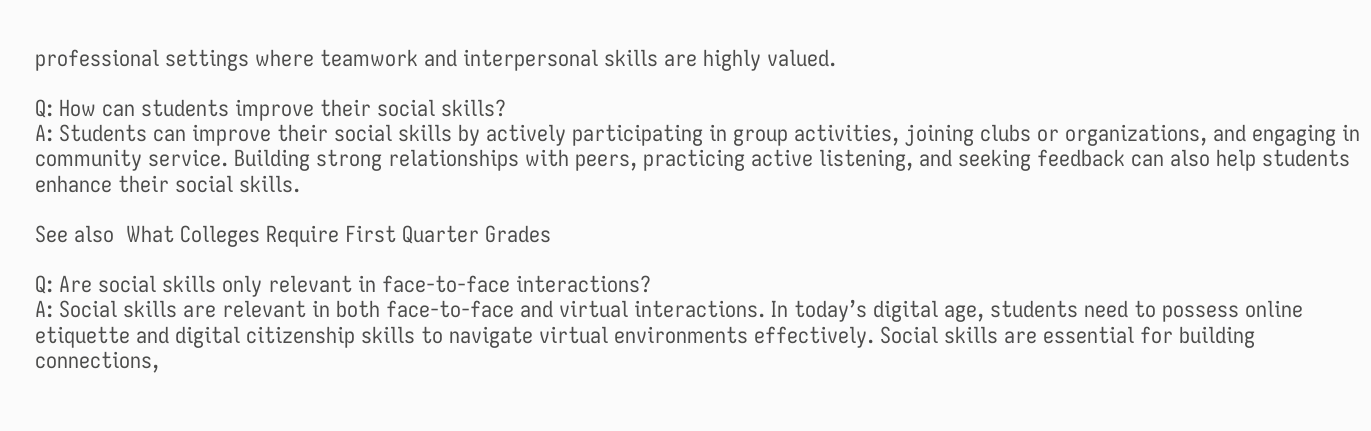professional settings where teamwork and interpersonal skills are highly valued.

Q: How can students improve their social skills?
A: Students can improve their social skills by actively participating in group activities, joining clubs or organizations, and engaging in community service. Building strong relationships with peers, practicing active listening, and seeking feedback can also help students enhance their social skills.

See also  What Colleges Require First Quarter Grades

Q: Are social skills only relevant in face-to-face interactions?
A: Social skills are relevant in both face-to-face and virtual interactions. In today’s digital age, students need to possess online etiquette and digital citizenship skills to navigate virtual environments effectively. Social skills are essential for building connections,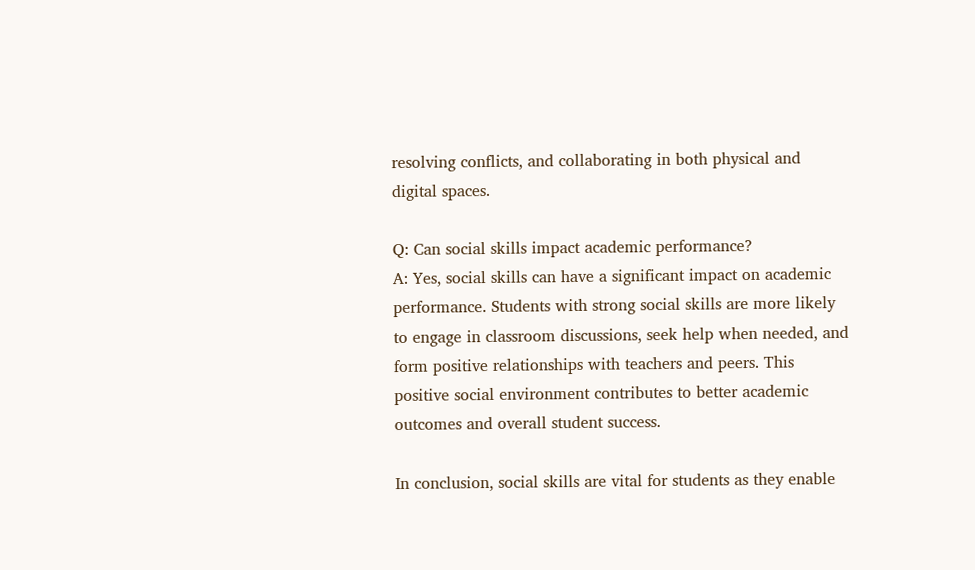resolving conflicts, and collaborating in both physical and digital spaces.

Q: Can social skills impact academic performance?
A: Yes, social skills can have a significant impact on academic performance. Students with strong social skills are more likely to engage in classroom discussions, seek help when needed, and form positive relationships with teachers and peers. This positive social environment contributes to better academic outcomes and overall student success.

In conclusion, social skills are vital for students as they enable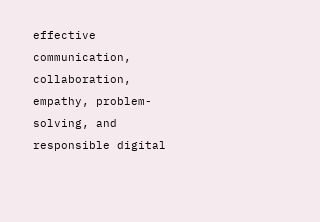effective communication, collaboration, empathy, problem-solving, and responsible digital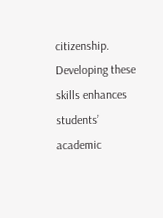citizenship. Developing these skills enhances students’ academic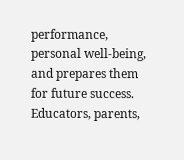performance, personal well-being, and prepares them for future success. Educators, parents,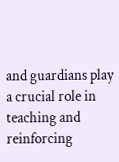and guardians play a crucial role in teaching and reinforcing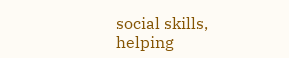social skills, helping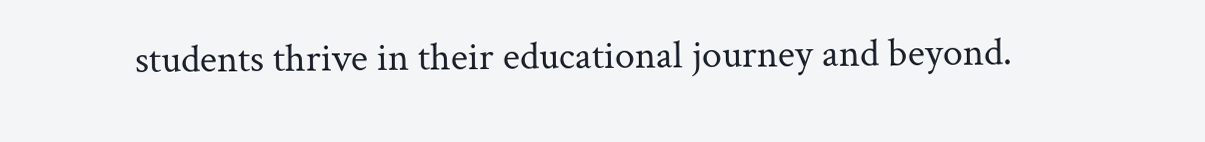students thrive in their educational journey and beyond.